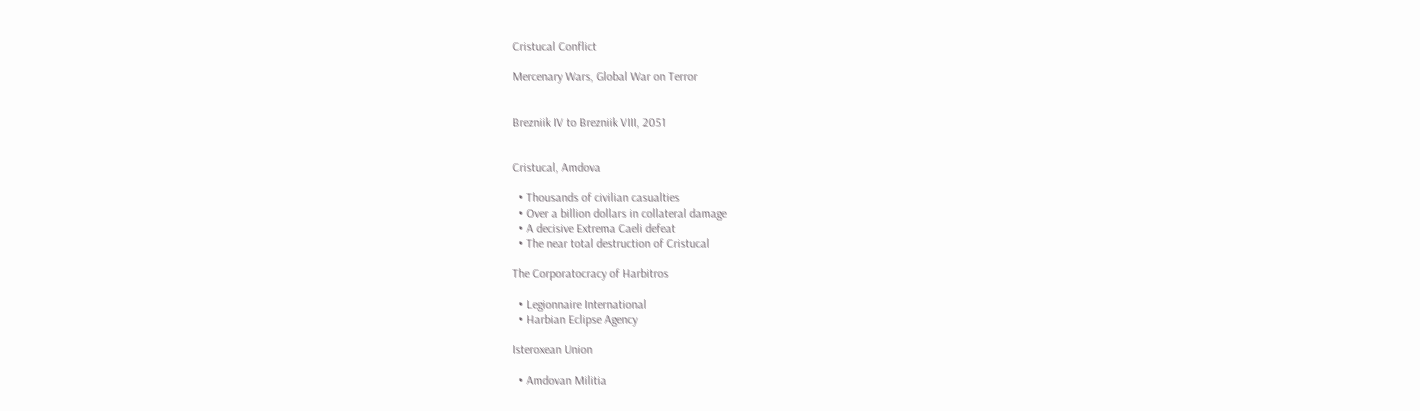Cristucal Conflict

Mercenary Wars, Global War on Terror


Brezniik IV to Brezniik VIII, 2051


Cristucal, Amdova

  • Thousands of civilian casualties
  • Over a billion dollars in collateral damage
  • A decisive Extrema Caeli defeat
  • The near total destruction of Cristucal

The Corporatocracy of Harbitros

  • Legionnaire International
  • Harbian Eclipse Agency

Isteroxean Union

  • Amdovan Militia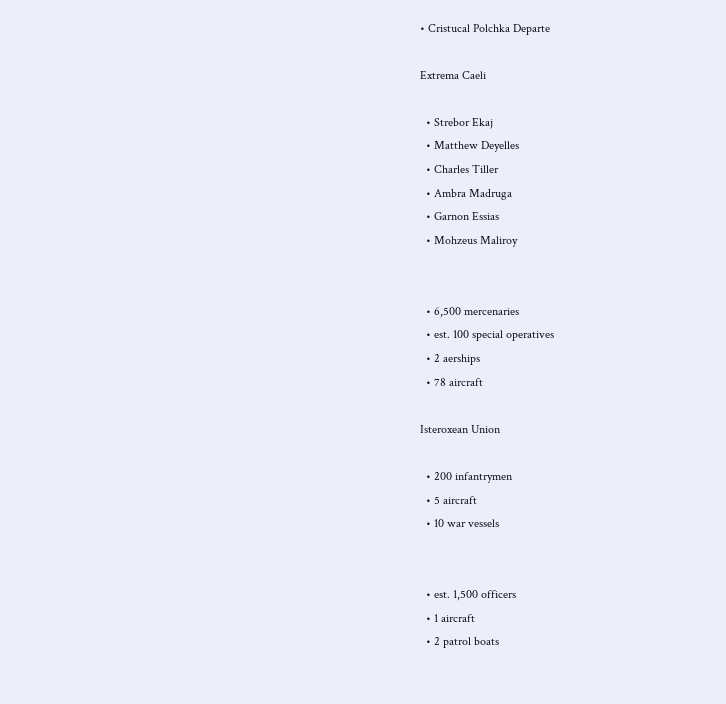• Cristucal Polchka Departe

Extrema Caeli

  • Strebor Ekaj
  • Matthew Deyelles
  • Charles Tiller
  • Ambra Madruga
  • Garnon Essias
  • Mohzeus Maliroy


  • 6,500 mercenaries
  • est. 100 special operatives
  • 2 aerships
  • 78 aircraft

Isteroxean Union

  • 200 infantrymen
  • 5 aircraft
  • 10 war vessels


  • est. 1,500 officers
  • 1 aircraft
  • 2 patrol boats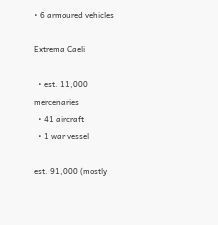• 6 armoured vehicles

Extrema Caeli

  • est. 11,000 mercenaries
  • 41 aircraft
  • 1 war vessel

est. 91,000 (mostly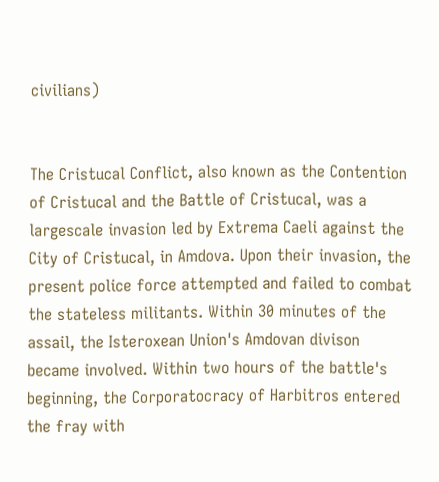civilians)


The Cristucal Conflict, also known as the Contention of Cristucal and the Battle of Cristucal, was a largescale invasion led by Extrema Caeli against the City of Cristucal, in Amdova. Upon their invasion, the present police force attempted and failed to combat the stateless militants. Within 30 minutes of the assail, the Isteroxean Union's Amdovan divison became involved. Within two hours of the battle's beginning, the Corporatocracy of Harbitros entered the fray with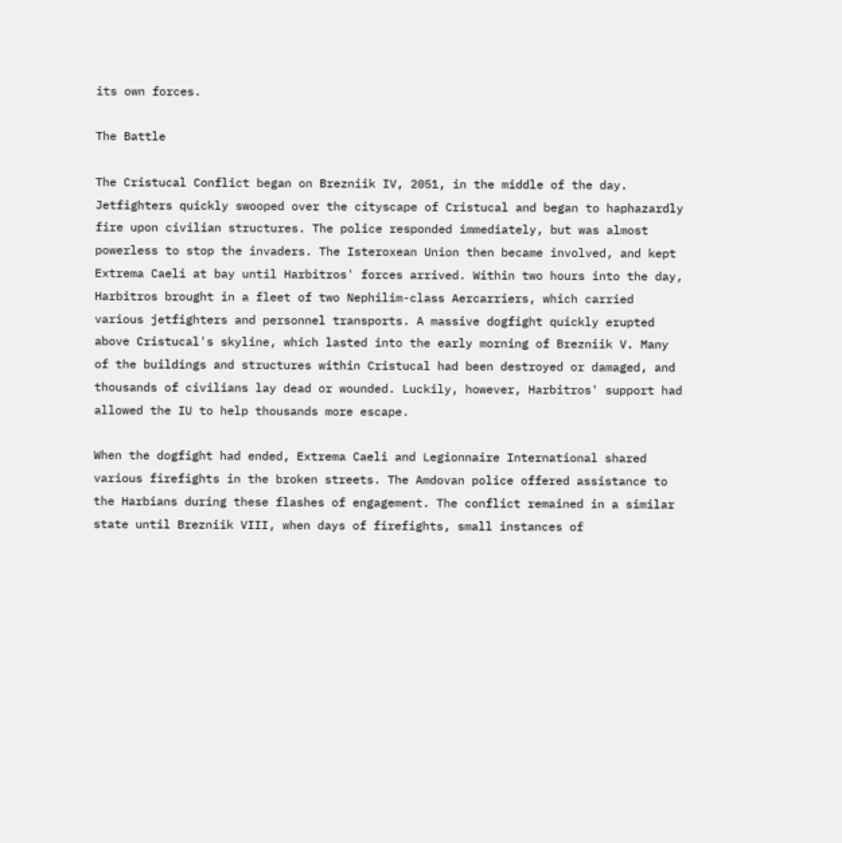its own forces.

The Battle

The Cristucal Conflict began on Brezniik IV, 2051, in the middle of the day. Jetfighters quickly swooped over the cityscape of Cristucal and began to haphazardly fire upon civilian structures. The police responded immediately, but was almost powerless to stop the invaders. The Isteroxean Union then became involved, and kept Extrema Caeli at bay until Harbitros' forces arrived. Within two hours into the day, Harbitros brought in a fleet of two Nephilim-class Aercarriers, which carried various jetfighters and personnel transports. A massive dogfight quickly erupted above Cristucal's skyline, which lasted into the early morning of Brezniik V. Many of the buildings and structures within Cristucal had been destroyed or damaged, and thousands of civilians lay dead or wounded. Luckily, however, Harbitros' support had allowed the IU to help thousands more escape.

When the dogfight had ended, Extrema Caeli and Legionnaire International shared various firefights in the broken streets. The Amdovan police offered assistance to the Harbians during these flashes of engagement. The conflict remained in a similar state until Brezniik VIII, when days of firefights, small instances of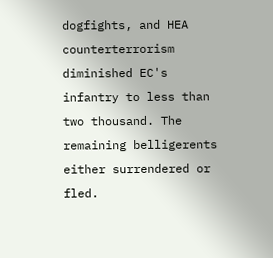dogfights, and HEA counterterrorism diminished EC's infantry to less than two thousand. The remaining belligerents either surrendered or fled.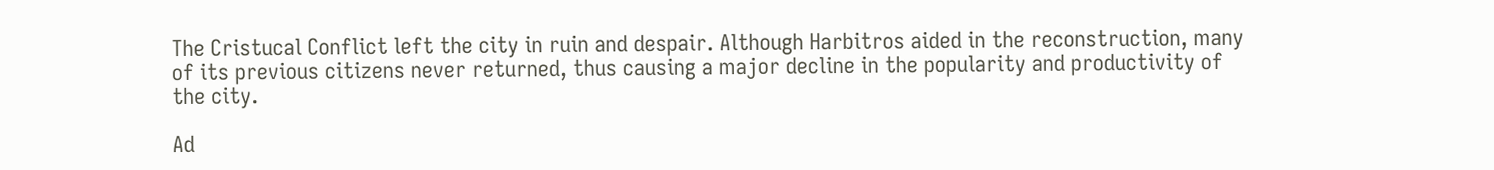The Cristucal Conflict left the city in ruin and despair. Although Harbitros aided in the reconstruction, many of its previous citizens never returned, thus causing a major decline in the popularity and productivity of the city.

Ad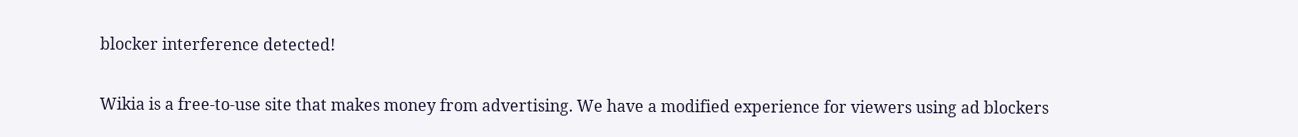blocker interference detected!

Wikia is a free-to-use site that makes money from advertising. We have a modified experience for viewers using ad blockers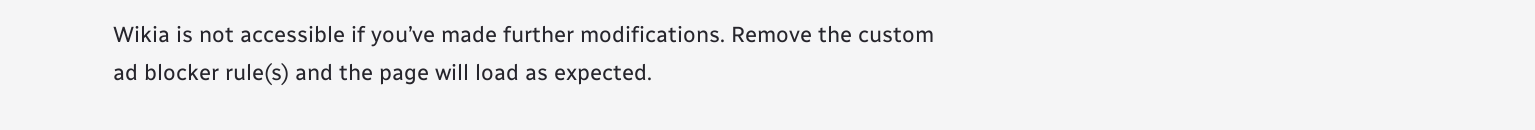Wikia is not accessible if you’ve made further modifications. Remove the custom ad blocker rule(s) and the page will load as expected.